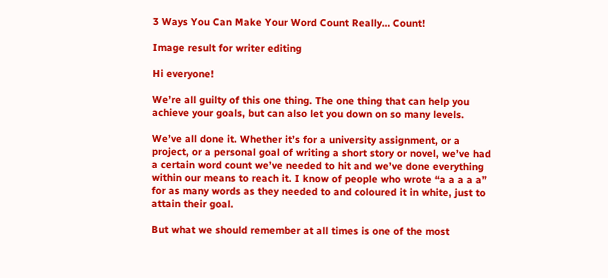3 Ways You Can Make Your Word Count Really… Count!

Image result for writer editing

Hi everyone!

We’re all guilty of this one thing. The one thing that can help you achieve your goals, but can also let you down on so many levels.

We’ve all done it. Whether it’s for a university assignment, or a project, or a personal goal of writing a short story or novel, we’ve had a certain word count we’ve needed to hit and we’ve done everything within our means to reach it. I know of people who wrote “a a a a a” for as many words as they needed to and coloured it in white, just to attain their goal.

But what we should remember at all times is one of the most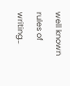well known rules of writing…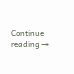Continue reading →